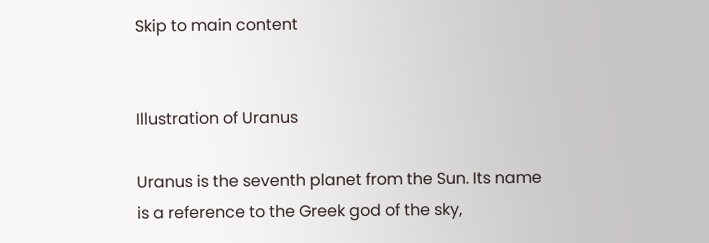Skip to main content


Illustration of Uranus

Uranus is the seventh planet from the Sun. Its name is a reference to the Greek god of the sky,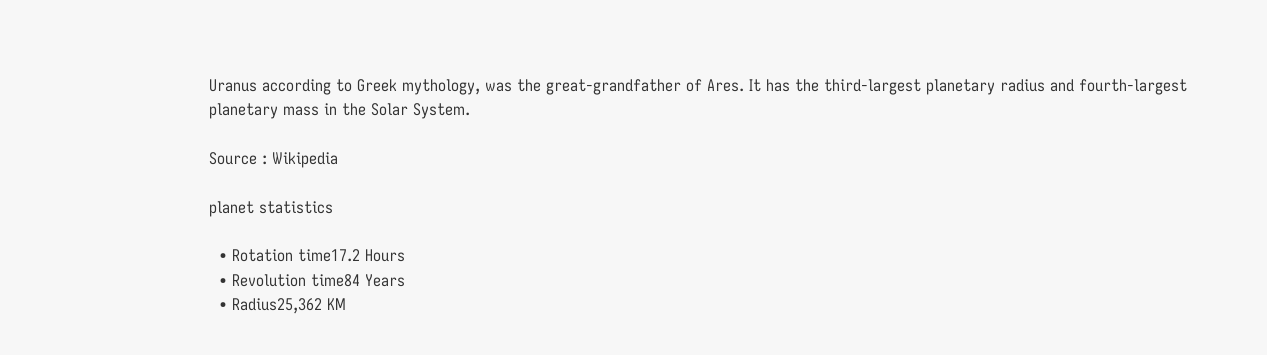Uranus according to Greek mythology, was the great-grandfather of Ares. It has the third-largest planetary radius and fourth-largest planetary mass in the Solar System.

Source : Wikipedia

planet statistics

  • Rotation time17.2 Hours
  • Revolution time84 Years
  • Radius25,362 KM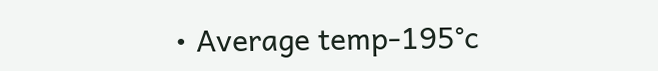• Average temp-195°c